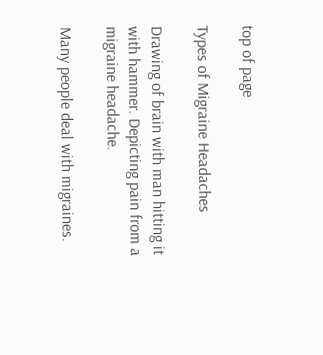top of page

Types of Migraine Headaches

Drawing of brain with man hitting it with hammer. Depicting pain from a migraine headache.

Many people deal with migraines.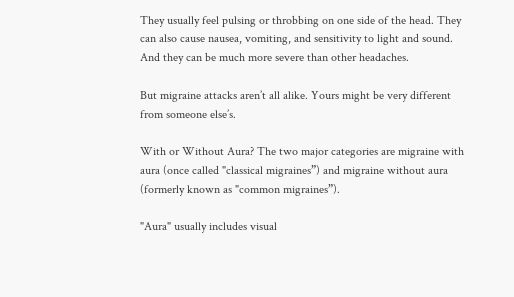They usually feel pulsing or throbbing on one side of the head. They can also cause nausea, vomiting, and sensitivity to light and sound. And they can be much more severe than other headaches.

But migraine attacks aren’t all alike. Yours might be very different from someone else’s.

With or Without Aura? The two major categories are migraine with aura (once called "classical migraines”) and migraine without aura (formerly known as "common migraines”).

"Aura" usually includes visual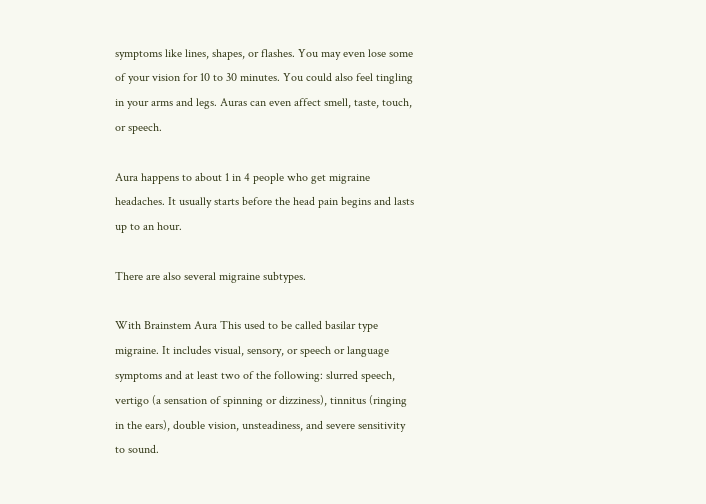symptoms like lines, shapes, or flashes. You may even lose some of your vision for 10 to 30 minutes. You could also feel tingling in your arms and legs. Auras can even affect smell, taste, touch, or speech.

Aura happens to about 1 in 4 people who get migraine headaches. It usually starts before the head pain begins and lasts up to an hour.

There are also several migraine subtypes.

With Brainstem Aura This used to be called basilar type migraine. It includes visual, sensory, or speech or language symptoms and at least two of the following: slurred speech, vertigo (a sensation of spinning or dizziness), tinnitus (ringing in the ears), double vision, unsteadiness, and severe sensitivity to sound.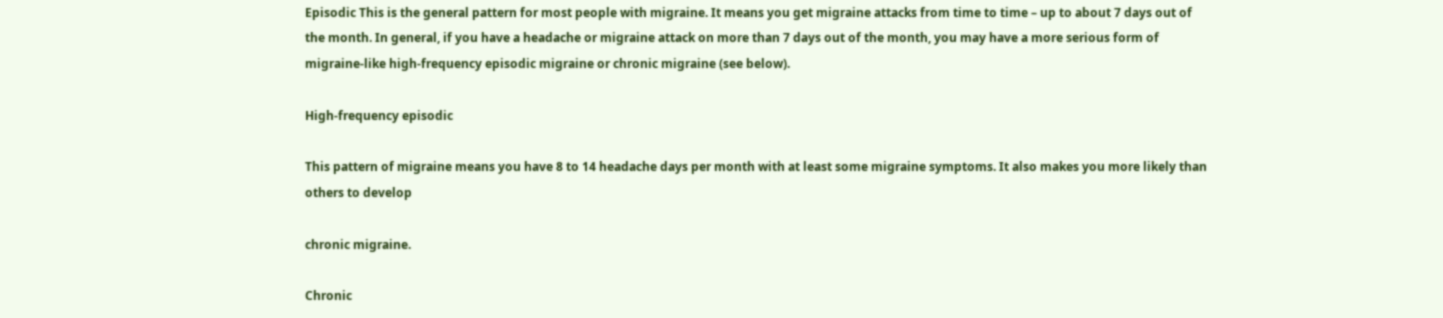Episodic This is the general pattern for most people with migraine. It means you get migraine attacks from time to time – up to about 7 days out of the month. In general, if you have a headache or migraine attack on more than 7 days out of the month, you may have a more serious form of migraine-like high-frequency episodic migraine or chronic migraine (see below).

High-frequency episodic

This pattern of migraine means you have 8 to 14 headache days per month with at least some migraine symptoms. It also makes you more likely than others to develop

chronic migraine.

Chronic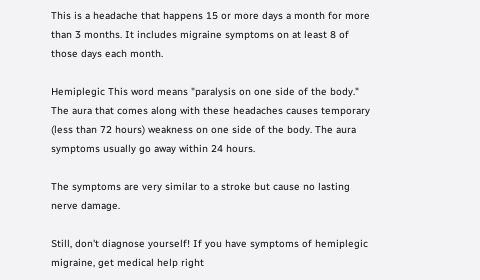This is a headache that happens 15 or more days a month for more than 3 months. It includes migraine symptoms on at least 8 of those days each month.

Hemiplegic This word means "paralysis on one side of the body." The aura that comes along with these headaches causes temporary (less than 72 hours) weakness on one side of the body. The aura symptoms usually go away within 24 hours.

The symptoms are very similar to a stroke but cause no lasting nerve damage.

Still, don't diagnose yourself! If you have symptoms of hemiplegic migraine, get medical help right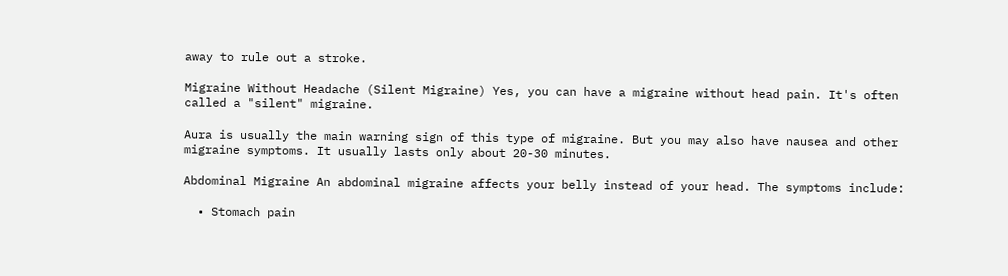away to rule out a stroke.

Migraine Without Headache (Silent Migraine) Yes, you can have a migraine without head pain. It's often called a "silent" migraine.

Aura is usually the main warning sign of this type of migraine. But you may also have nausea and other migraine symptoms. It usually lasts only about 20-30 minutes.

Abdominal Migraine An abdominal migraine affects your belly instead of your head. The symptoms include:

  • Stomach pain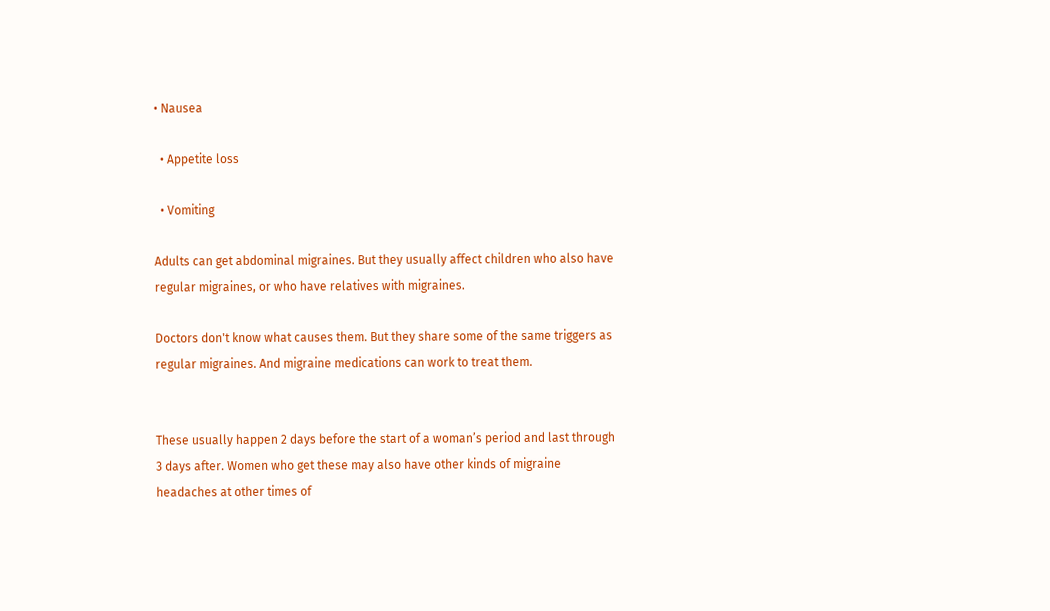• Nausea

  • Appetite loss

  • Vomiting

Adults can get abdominal migraines. But they usually affect children who also have regular migraines, or who have relatives with migraines.

Doctors don't know what causes them. But they share some of the same triggers as regular migraines. And migraine medications can work to treat them.


These usually happen 2 days before the start of a woman’s period and last through 3 days after. Women who get these may also have other kinds of migraine headaches at other times of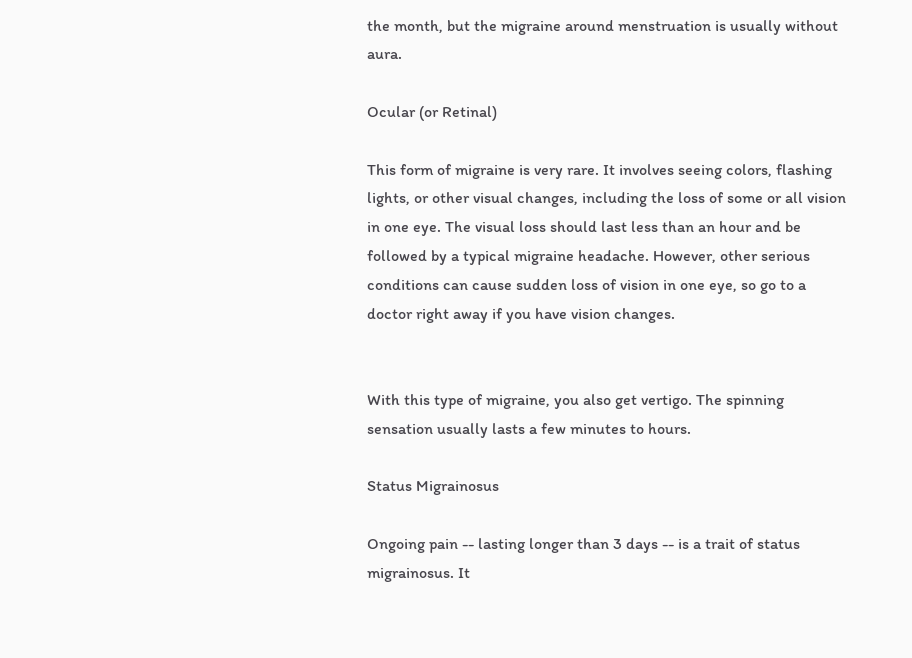the month, but the migraine around menstruation is usually without aura.

Ocular (or Retinal)

This form of migraine is very rare. It involves seeing colors, flashing lights, or other visual changes, including the loss of some or all vision in one eye. The visual loss should last less than an hour and be followed by a typical migraine headache. However, other serious conditions can cause sudden loss of vision in one eye, so go to a doctor right away if you have vision changes.


With this type of migraine, you also get vertigo. The spinning sensation usually lasts a few minutes to hours.

Status Migrainosus

Ongoing pain -- lasting longer than 3 days -- is a trait of status migrainosus. It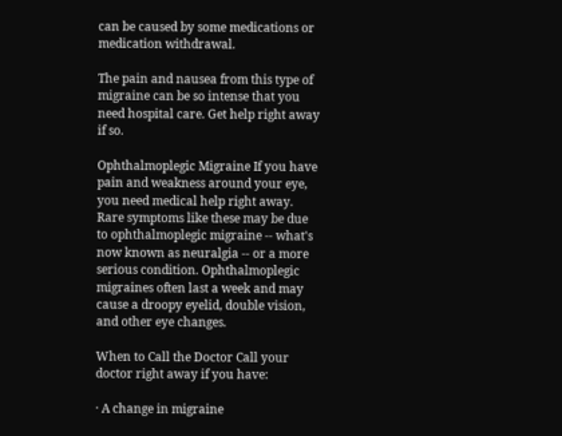can be caused by some medications or medication withdrawal.

The pain and nausea from this type of migraine can be so intense that you need hospital care. Get help right away if so.

Ophthalmoplegic Migraine If you have pain and weakness around your eye, you need medical help right away. Rare symptoms like these may be due to ophthalmoplegic migraine -- what's now known as neuralgia -- or a more serious condition. Ophthalmoplegic migraines often last a week and may cause a droopy eyelid, double vision, and other eye changes.

When to Call the Doctor Call your doctor right away if you have:

· A change in migraine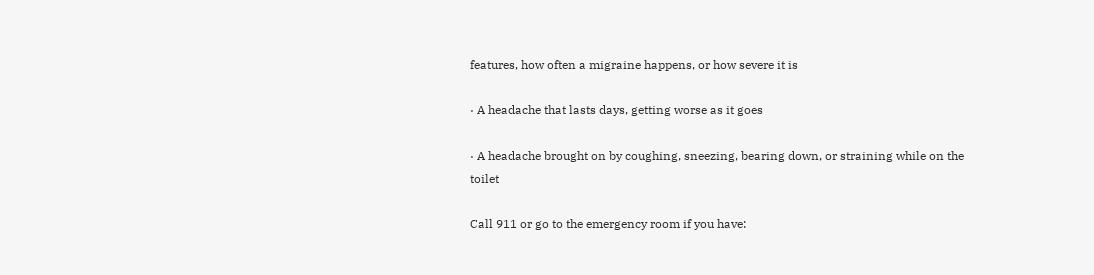features, how often a migraine happens, or how severe it is

· A headache that lasts days, getting worse as it goes

· A headache brought on by coughing, sneezing, bearing down, or straining while on the toilet

Call 911 or go to the emergency room if you have: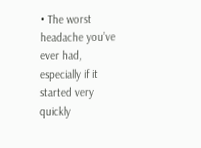• The worst headache you’ve ever had, especially if it started very quickly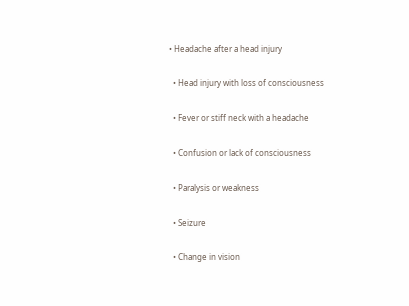• Headache after a head injury

  • Head injury with loss of consciousness

  • Fever or stiff neck with a headache

  • Confusion or lack of consciousness

  • Paralysis or weakness

  • Seizure

  • Change in vision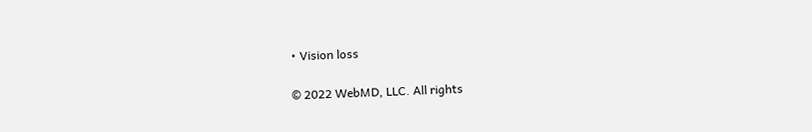• Vision loss

© 2022 WebMD, LLC. All rights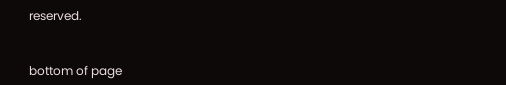reserved.


bottom of page